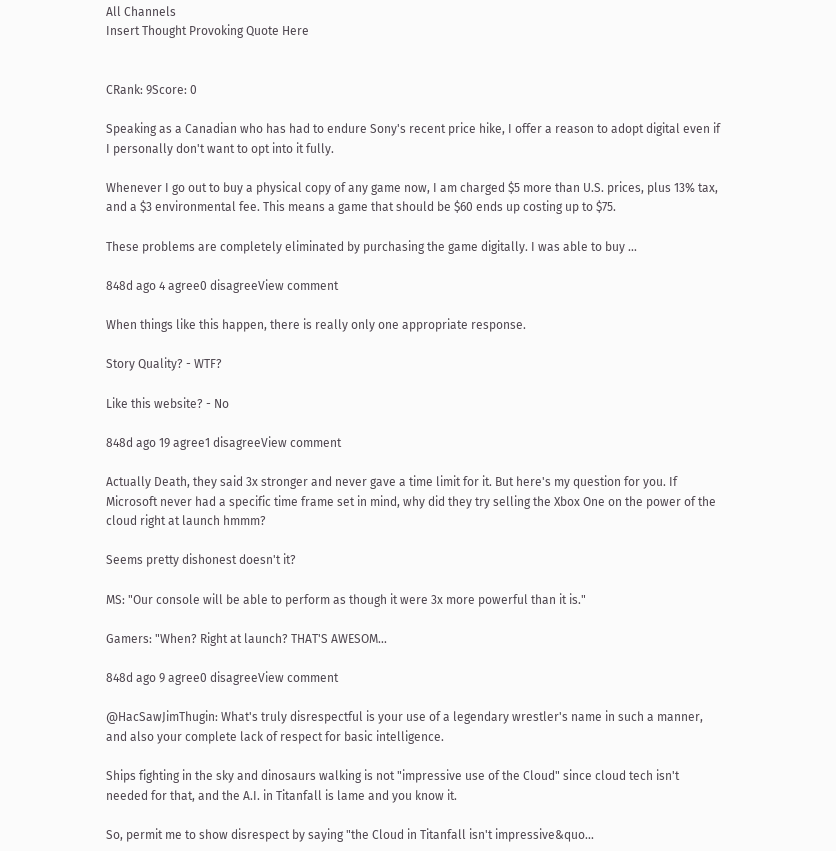All Channels
Insert Thought Provoking Quote Here


CRank: 9Score: 0

Speaking as a Canadian who has had to endure Sony's recent price hike, I offer a reason to adopt digital even if I personally don't want to opt into it fully.

Whenever I go out to buy a physical copy of any game now, I am charged $5 more than U.S. prices, plus 13% tax, and a $3 environmental fee. This means a game that should be $60 ends up costing up to $75.

These problems are completely eliminated by purchasing the game digitally. I was able to buy ...

848d ago 4 agree0 disagreeView comment

When things like this happen, there is really only one appropriate response.

Story Quality? - WTF?

Like this website? - No

848d ago 19 agree1 disagreeView comment

Actually Death, they said 3x stronger and never gave a time limit for it. But here's my question for you. If Microsoft never had a specific time frame set in mind, why did they try selling the Xbox One on the power of the cloud right at launch hmmm?

Seems pretty dishonest doesn't it?

MS: "Our console will be able to perform as though it were 3x more powerful than it is."

Gamers: "When? Right at launch? THAT'S AWESOM...

848d ago 9 agree0 disagreeView comment

@HacSawJimThugin: What's truly disrespectful is your use of a legendary wrestler's name in such a manner, and also your complete lack of respect for basic intelligence.

Ships fighting in the sky and dinosaurs walking is not "impressive use of the Cloud" since cloud tech isn't needed for that, and the A.I. in Titanfall is lame and you know it.

So, permit me to show disrespect by saying "the Cloud in Titanfall isn't impressive&quo...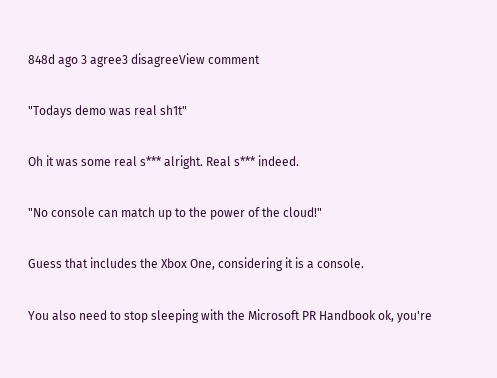848d ago 3 agree3 disagreeView comment

"Todays demo was real sh1t"

Oh it was some real s*** alright. Real s*** indeed.

"No console can match up to the power of the cloud!"

Guess that includes the Xbox One, considering it is a console.

You also need to stop sleeping with the Microsoft PR Handbook ok, you're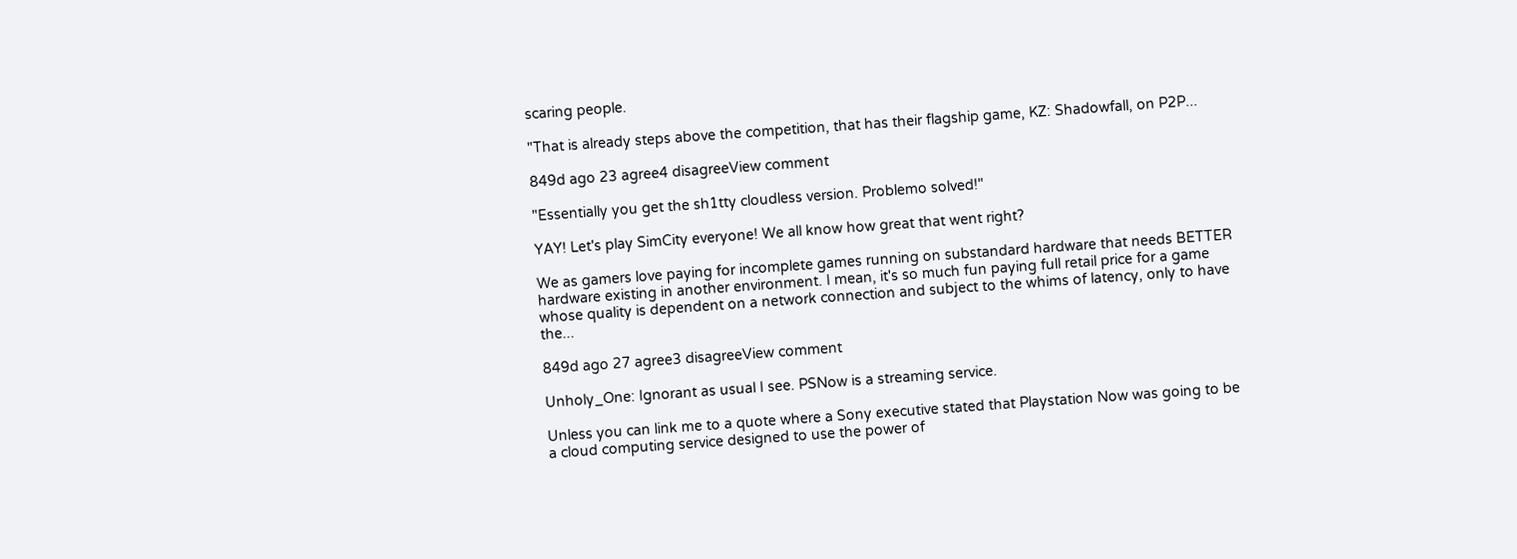scaring people.

"That is already steps above the competition, that has their flagship game, KZ: Shadowfall, on P2P...

849d ago 23 agree4 disagreeView comment

"Essentially you get the sh1tty cloudless version. Problemo solved!"

YAY! Let's play SimCity everyone! We all know how great that went right?

We as gamers love paying for incomplete games running on substandard hardware that needs BETTER hardware existing in another environment. I mean, it's so much fun paying full retail price for a game whose quality is dependent on a network connection and subject to the whims of latency, only to have the...

849d ago 27 agree3 disagreeView comment

Unholy_One: Ignorant as usual I see. PSNow is a streaming service.

Unless you can link me to a quote where a Sony executive stated that Playstation Now was going to be a cloud computing service designed to use the power of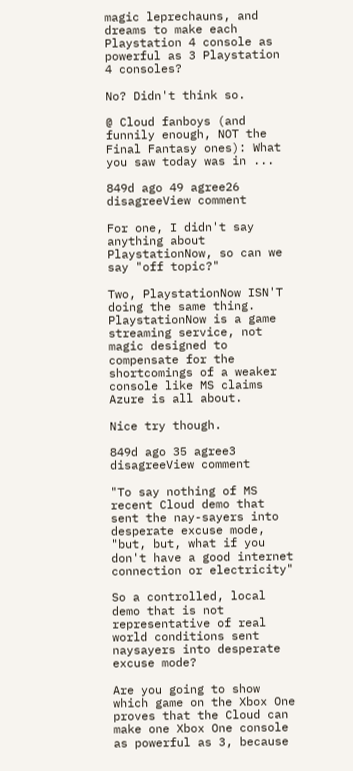magic leprechauns, and dreams to make each Playstation 4 console as powerful as 3 Playstation 4 consoles?

No? Didn't think so.

@ Cloud fanboys (and funnily enough, NOT the Final Fantasy ones): What you saw today was in ...

849d ago 49 agree26 disagreeView comment

For one, I didn't say anything about PlaystationNow, so can we say "off topic?"

Two, PlaystationNow ISN'T doing the same thing. PlaystationNow is a game streaming service, not magic designed to compensate for the shortcomings of a weaker console like MS claims Azure is all about.

Nice try though.

849d ago 35 agree3 disagreeView comment

"To say nothing of MS recent Cloud demo that sent the nay-sayers into desperate excuse mode, "but, but, what if you don't have a good internet connection or electricity"

So a controlled, local demo that is not representative of real world conditions sent naysayers into desperate excuse mode?

Are you going to show which game on the Xbox One proves that the Cloud can make one Xbox One console as powerful as 3, because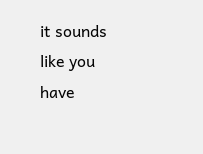it sounds like you have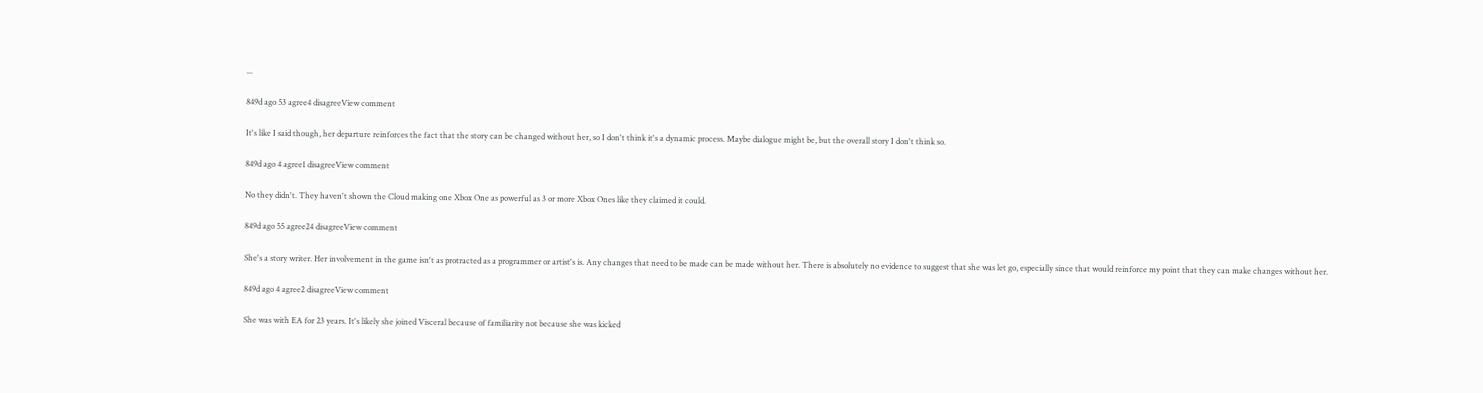...

849d ago 53 agree4 disagreeView comment

It's like I said though, her departure reinforces the fact that the story can be changed without her, so I don't think it's a dynamic process. Maybe dialogue might be, but the overall story I don't think so.

849d ago 4 agree1 disagreeView comment

No they didn't. They haven't shown the Cloud making one Xbox One as powerful as 3 or more Xbox Ones like they claimed it could.

849d ago 55 agree24 disagreeView comment

She's a story writer. Her involvement in the game isn't as protracted as a programmer or artist's is. Any changes that need to be made can be made without her. There is absolutely no evidence to suggest that she was let go, especially since that would reinforce my point that they can make changes without her.

849d ago 4 agree2 disagreeView comment

She was with EA for 23 years. It's likely she joined Visceral because of familiarity not because she was kicked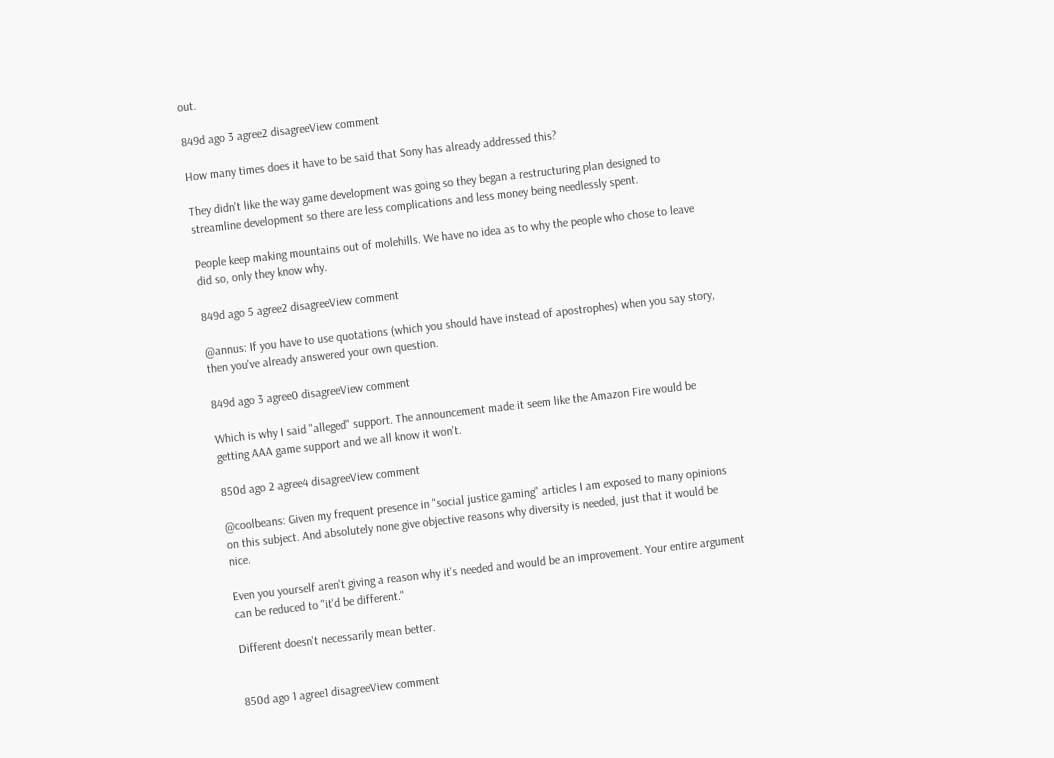out.

849d ago 3 agree2 disagreeView comment

How many times does it have to be said that Sony has already addressed this?

They didn't like the way game development was going so they began a restructuring plan designed to streamline development so there are less complications and less money being needlessly spent.

People keep making mountains out of molehills. We have no idea as to why the people who chose to leave did so, only they know why.

849d ago 5 agree2 disagreeView comment

@annus: If you have to use quotations (which you should have instead of apostrophes) when you say story, then you've already answered your own question.

849d ago 3 agree0 disagreeView comment

Which is why I said "alleged" support. The announcement made it seem like the Amazon Fire would be getting AAA game support and we all know it won't.

850d ago 2 agree4 disagreeView comment

@coolbeans: Given my frequent presence in "social justice gaming" articles I am exposed to many opinions on this subject. And absolutely none give objective reasons why diversity is needed, just that it would be nice.

Even you yourself aren't giving a reason why it's needed and would be an improvement. Your entire argument can be reduced to "it'd be different."

Different doesn't necessarily mean better.


850d ago 1 agree1 disagreeView comment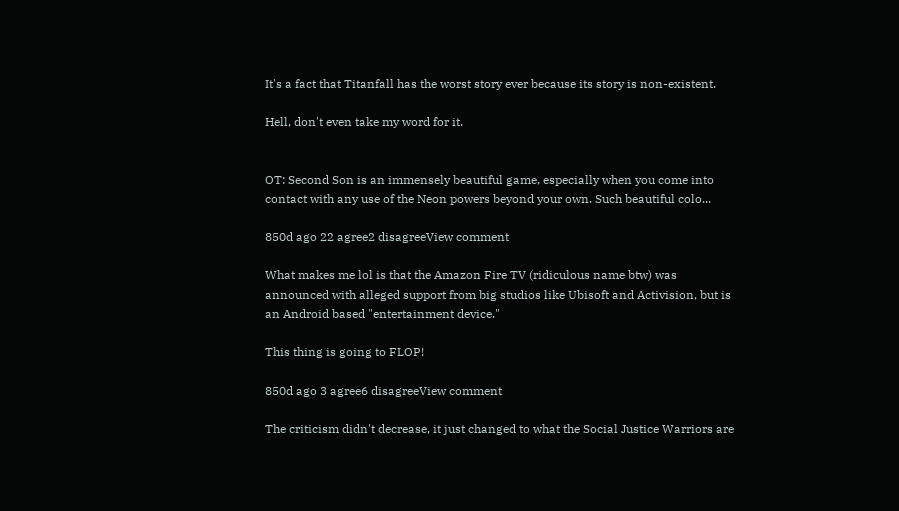It's a fact that Titanfall has the worst story ever because its story is non-existent.

Hell, don't even take my word for it.


OT: Second Son is an immensely beautiful game, especially when you come into contact with any use of the Neon powers beyond your own. Such beautiful colo...

850d ago 22 agree2 disagreeView comment

What makes me lol is that the Amazon Fire TV (ridiculous name btw) was announced with alleged support from big studios like Ubisoft and Activision, but is an Android based "entertainment device."

This thing is going to FLOP!

850d ago 3 agree6 disagreeView comment

The criticism didn't decrease, it just changed to what the Social Justice Warriors are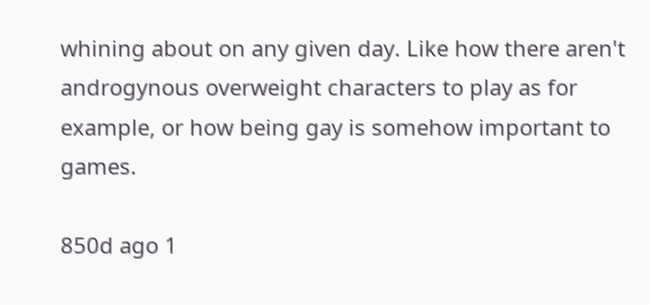whining about on any given day. Like how there aren't androgynous overweight characters to play as for example, or how being gay is somehow important to games.

850d ago 1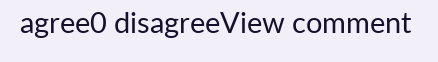agree0 disagreeView comment